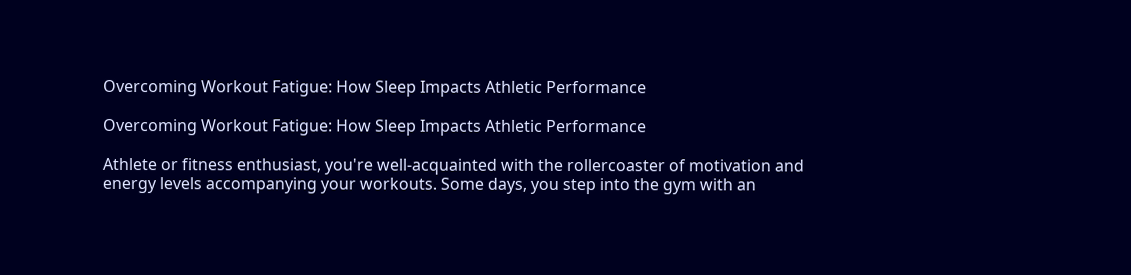Overcoming Workout Fatigue: How Sleep Impacts Athletic Performance

Overcoming Workout Fatigue: How Sleep Impacts Athletic Performance

Athlete or fitness enthusiast, you're well-acquainted with the rollercoaster of motivation and energy levels accompanying your workouts. Some days, you step into the gym with an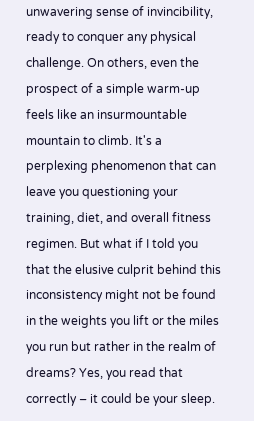unwavering sense of invincibility, ready to conquer any physical challenge. On others, even the prospect of a simple warm-up feels like an insurmountable mountain to climb. It's a perplexing phenomenon that can leave you questioning your training, diet, and overall fitness regimen. But what if I told you that the elusive culprit behind this inconsistency might not be found in the weights you lift or the miles you run but rather in the realm of dreams? Yes, you read that correctly – it could be your sleep.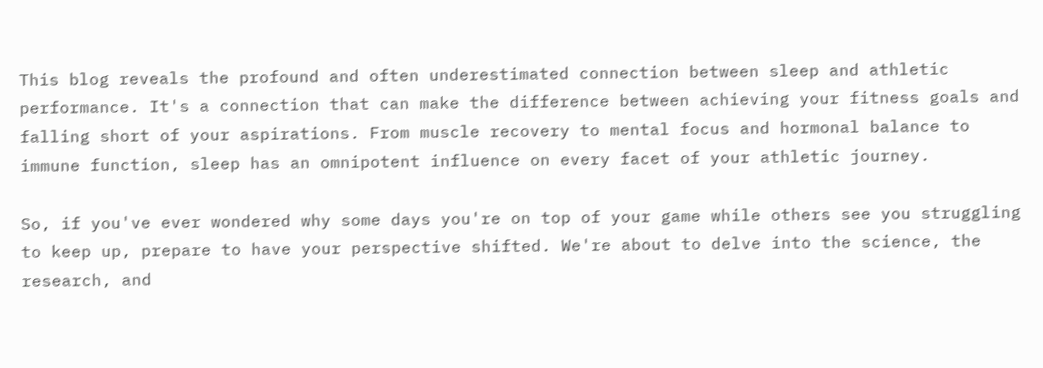This blog reveals the profound and often underestimated connection between sleep and athletic performance. It's a connection that can make the difference between achieving your fitness goals and falling short of your aspirations. From muscle recovery to mental focus and hormonal balance to immune function, sleep has an omnipotent influence on every facet of your athletic journey.

So, if you've ever wondered why some days you're on top of your game while others see you struggling to keep up, prepare to have your perspective shifted. We're about to delve into the science, the research, and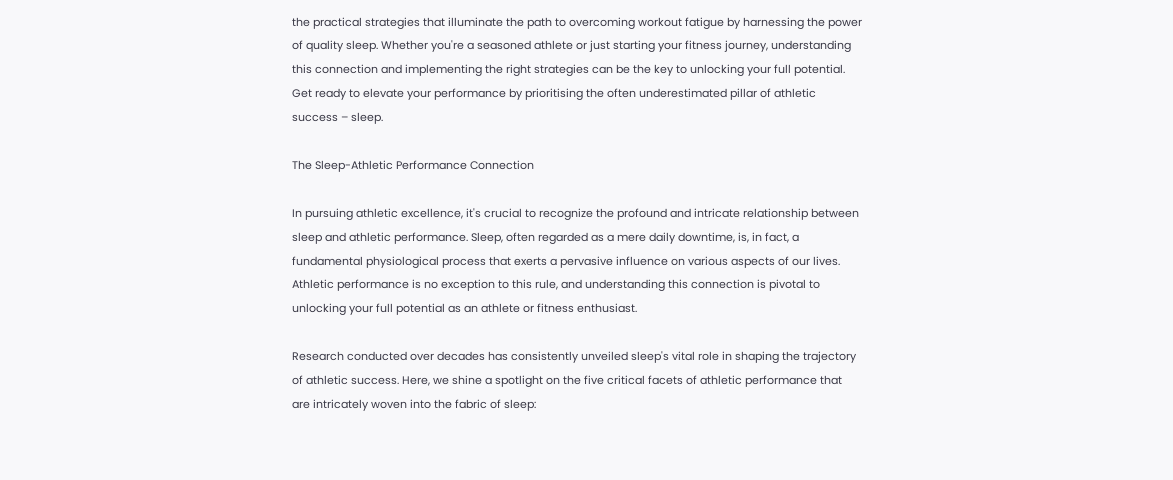the practical strategies that illuminate the path to overcoming workout fatigue by harnessing the power of quality sleep. Whether you're a seasoned athlete or just starting your fitness journey, understanding this connection and implementing the right strategies can be the key to unlocking your full potential. Get ready to elevate your performance by prioritising the often underestimated pillar of athletic success – sleep.

The Sleep-Athletic Performance Connection

In pursuing athletic excellence, it's crucial to recognize the profound and intricate relationship between sleep and athletic performance. Sleep, often regarded as a mere daily downtime, is, in fact, a fundamental physiological process that exerts a pervasive influence on various aspects of our lives. Athletic performance is no exception to this rule, and understanding this connection is pivotal to unlocking your full potential as an athlete or fitness enthusiast.

Research conducted over decades has consistently unveiled sleep's vital role in shaping the trajectory of athletic success. Here, we shine a spotlight on the five critical facets of athletic performance that are intricately woven into the fabric of sleep: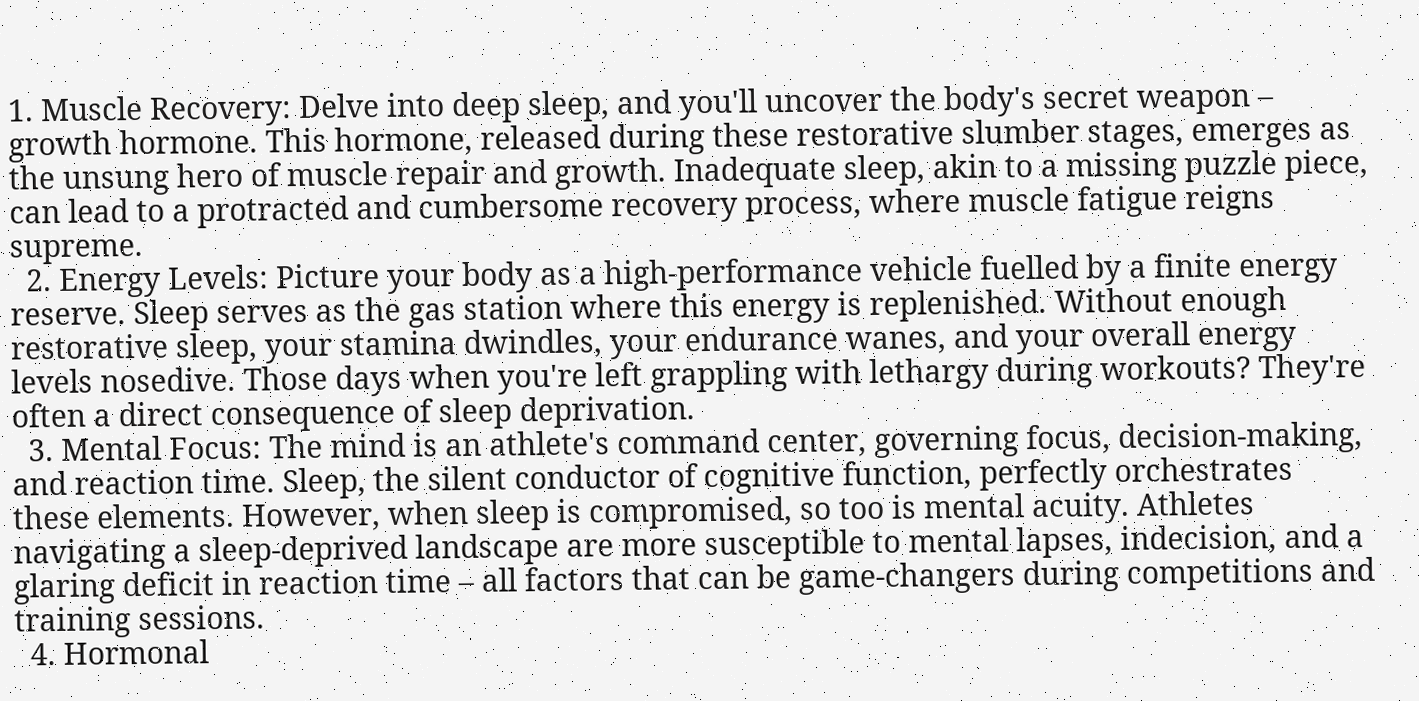1. Muscle Recovery: Delve into deep sleep, and you'll uncover the body's secret weapon – growth hormone. This hormone, released during these restorative slumber stages, emerges as the unsung hero of muscle repair and growth. Inadequate sleep, akin to a missing puzzle piece, can lead to a protracted and cumbersome recovery process, where muscle fatigue reigns supreme.
  2. Energy Levels: Picture your body as a high-performance vehicle fuelled by a finite energy reserve. Sleep serves as the gas station where this energy is replenished. Without enough restorative sleep, your stamina dwindles, your endurance wanes, and your overall energy levels nosedive. Those days when you're left grappling with lethargy during workouts? They're often a direct consequence of sleep deprivation.
  3. Mental Focus: The mind is an athlete's command center, governing focus, decision-making, and reaction time. Sleep, the silent conductor of cognitive function, perfectly orchestrates these elements. However, when sleep is compromised, so too is mental acuity. Athletes navigating a sleep-deprived landscape are more susceptible to mental lapses, indecision, and a glaring deficit in reaction time – all factors that can be game-changers during competitions and training sessions.
  4. Hormonal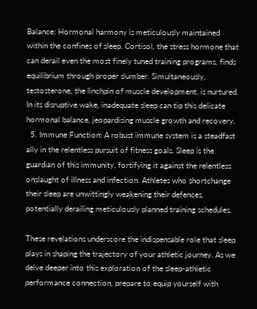Balance: Hormonal harmony is meticulously maintained within the confines of sleep. Cortisol, the stress hormone that can derail even the most finely tuned training programs, finds equilibrium through proper slumber. Simultaneously, testosterone, the linchpin of muscle development, is nurtured. In its disruptive wake, inadequate sleep can tip this delicate hormonal balance, jeopardising muscle growth and recovery.
  5. Immune Function: A robust immune system is a steadfast ally in the relentless pursuit of fitness goals. Sleep is the guardian of this immunity, fortifying it against the relentless onslaught of illness and infection. Athletes who shortchange their sleep are unwittingly weakening their defences, potentially derailing meticulously planned training schedules.

These revelations underscore the indispensable role that sleep plays in shaping the trajectory of your athletic journey. As we delve deeper into this exploration of the sleep-athletic performance connection, prepare to equip yourself with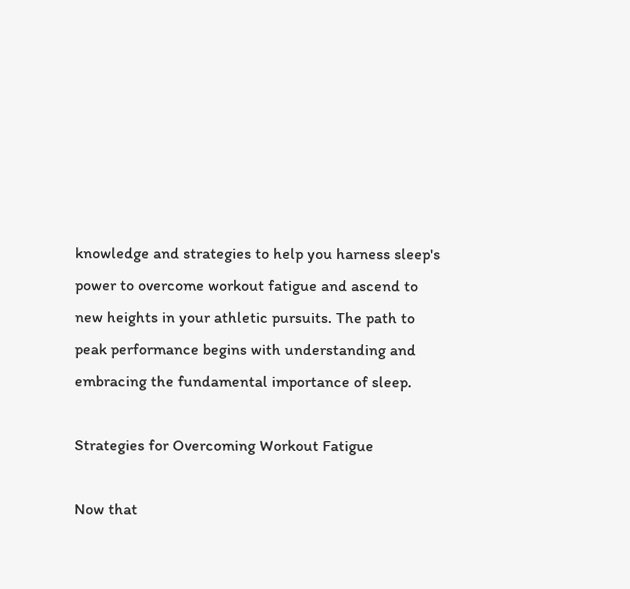knowledge and strategies to help you harness sleep's power to overcome workout fatigue and ascend to new heights in your athletic pursuits. The path to peak performance begins with understanding and embracing the fundamental importance of sleep.

Strategies for Overcoming Workout Fatigue

Now that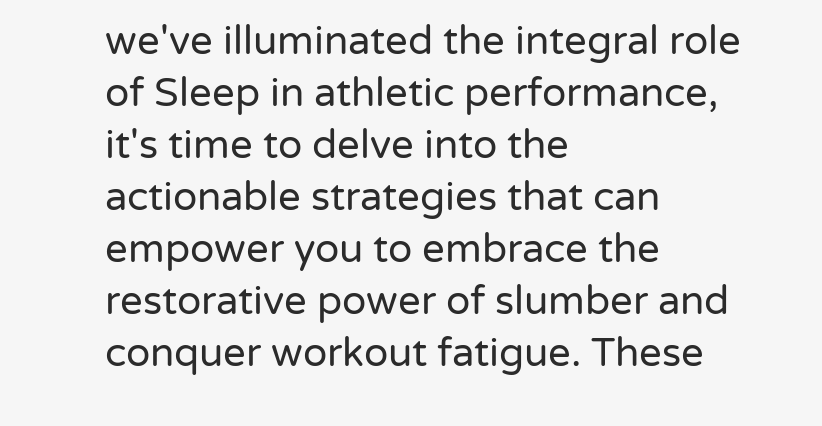we've illuminated the integral role of Sleep in athletic performance, it's time to delve into the actionable strategies that can empower you to embrace the restorative power of slumber and conquer workout fatigue. These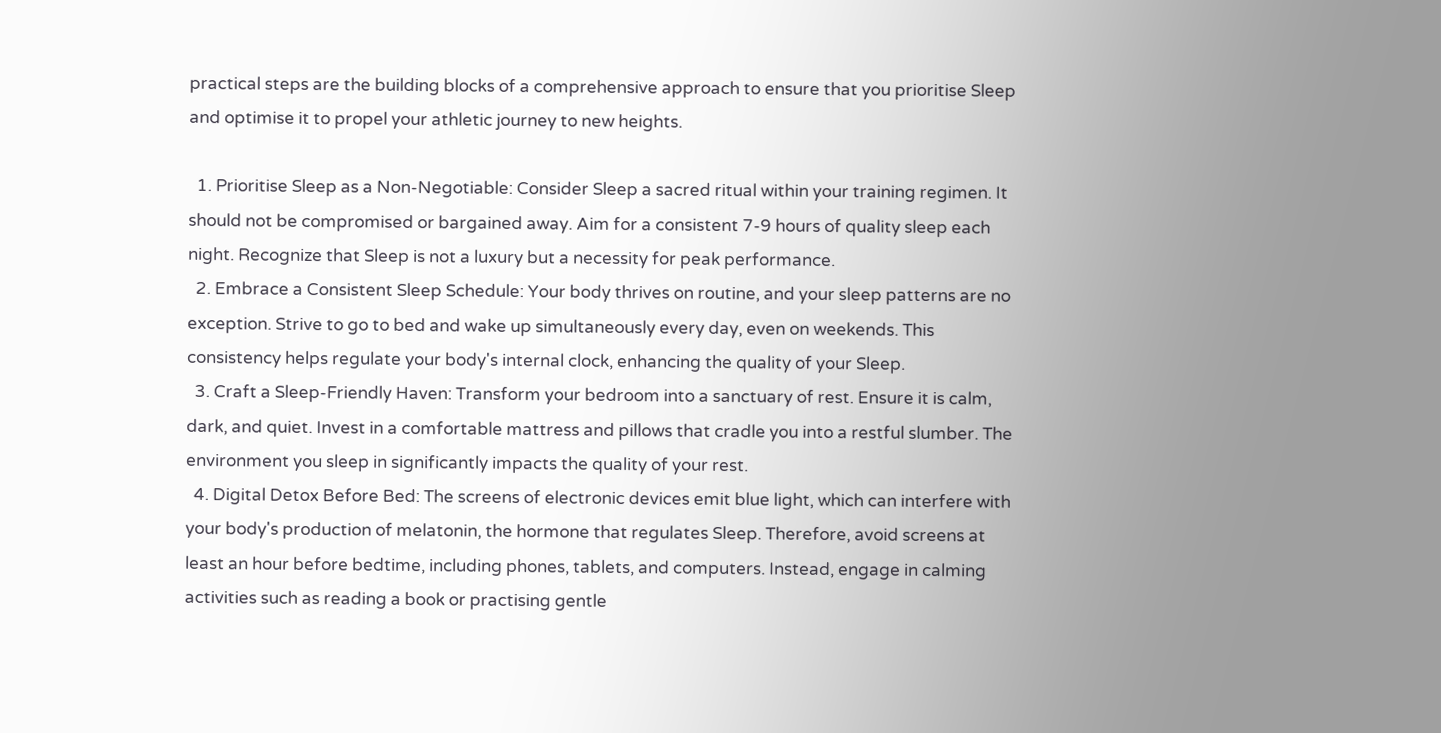practical steps are the building blocks of a comprehensive approach to ensure that you prioritise Sleep and optimise it to propel your athletic journey to new heights.

  1. Prioritise Sleep as a Non-Negotiable: Consider Sleep a sacred ritual within your training regimen. It should not be compromised or bargained away. Aim for a consistent 7-9 hours of quality sleep each night. Recognize that Sleep is not a luxury but a necessity for peak performance.
  2. Embrace a Consistent Sleep Schedule: Your body thrives on routine, and your sleep patterns are no exception. Strive to go to bed and wake up simultaneously every day, even on weekends. This consistency helps regulate your body's internal clock, enhancing the quality of your Sleep.
  3. Craft a Sleep-Friendly Haven: Transform your bedroom into a sanctuary of rest. Ensure it is calm, dark, and quiet. Invest in a comfortable mattress and pillows that cradle you into a restful slumber. The environment you sleep in significantly impacts the quality of your rest.
  4. Digital Detox Before Bed: The screens of electronic devices emit blue light, which can interfere with your body's production of melatonin, the hormone that regulates Sleep. Therefore, avoid screens at least an hour before bedtime, including phones, tablets, and computers. Instead, engage in calming activities such as reading a book or practising gentle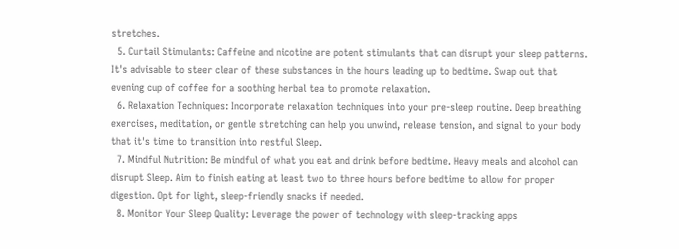stretches.
  5. Curtail Stimulants: Caffeine and nicotine are potent stimulants that can disrupt your sleep patterns. It's advisable to steer clear of these substances in the hours leading up to bedtime. Swap out that evening cup of coffee for a soothing herbal tea to promote relaxation.
  6. Relaxation Techniques: Incorporate relaxation techniques into your pre-sleep routine. Deep breathing exercises, meditation, or gentle stretching can help you unwind, release tension, and signal to your body that it's time to transition into restful Sleep.
  7. Mindful Nutrition: Be mindful of what you eat and drink before bedtime. Heavy meals and alcohol can disrupt Sleep. Aim to finish eating at least two to three hours before bedtime to allow for proper digestion. Opt for light, sleep-friendly snacks if needed.
  8. Monitor Your Sleep Quality: Leverage the power of technology with sleep-tracking apps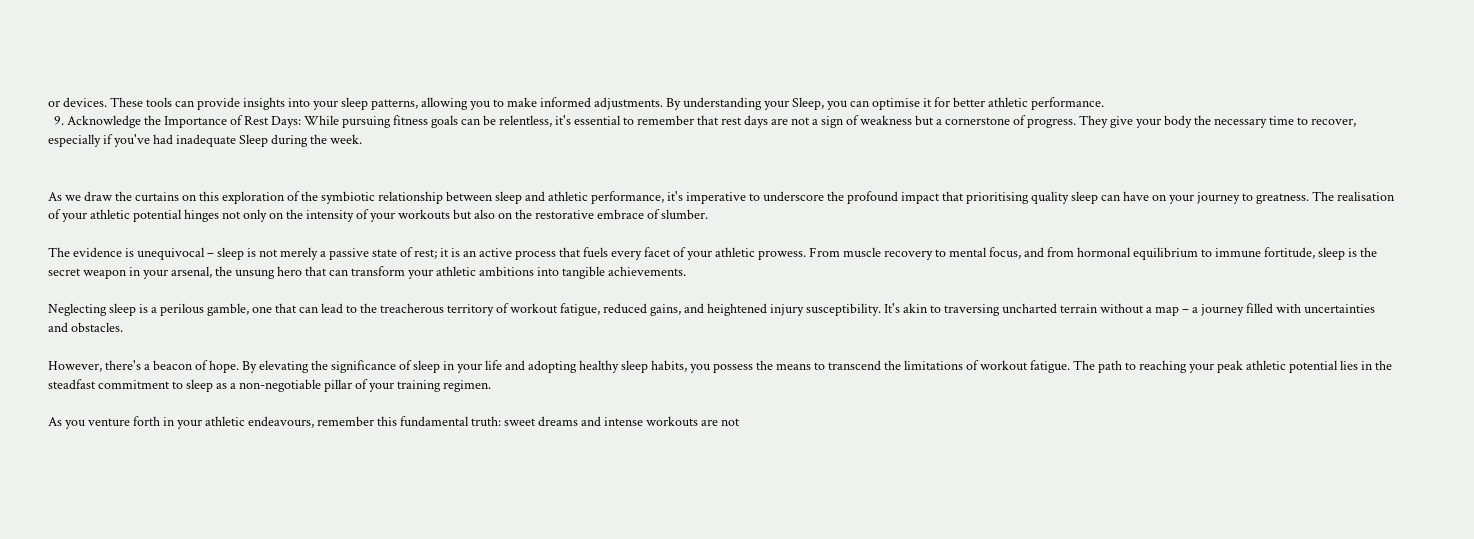or devices. These tools can provide insights into your sleep patterns, allowing you to make informed adjustments. By understanding your Sleep, you can optimise it for better athletic performance.
  9. Acknowledge the Importance of Rest Days: While pursuing fitness goals can be relentless, it's essential to remember that rest days are not a sign of weakness but a cornerstone of progress. They give your body the necessary time to recover, especially if you've had inadequate Sleep during the week.


As we draw the curtains on this exploration of the symbiotic relationship between sleep and athletic performance, it's imperative to underscore the profound impact that prioritising quality sleep can have on your journey to greatness. The realisation of your athletic potential hinges not only on the intensity of your workouts but also on the restorative embrace of slumber.

The evidence is unequivocal – sleep is not merely a passive state of rest; it is an active process that fuels every facet of your athletic prowess. From muscle recovery to mental focus, and from hormonal equilibrium to immune fortitude, sleep is the secret weapon in your arsenal, the unsung hero that can transform your athletic ambitions into tangible achievements.

Neglecting sleep is a perilous gamble, one that can lead to the treacherous territory of workout fatigue, reduced gains, and heightened injury susceptibility. It's akin to traversing uncharted terrain without a map – a journey filled with uncertainties and obstacles.

However, there's a beacon of hope. By elevating the significance of sleep in your life and adopting healthy sleep habits, you possess the means to transcend the limitations of workout fatigue. The path to reaching your peak athletic potential lies in the steadfast commitment to sleep as a non-negotiable pillar of your training regimen.

As you venture forth in your athletic endeavours, remember this fundamental truth: sweet dreams and intense workouts are not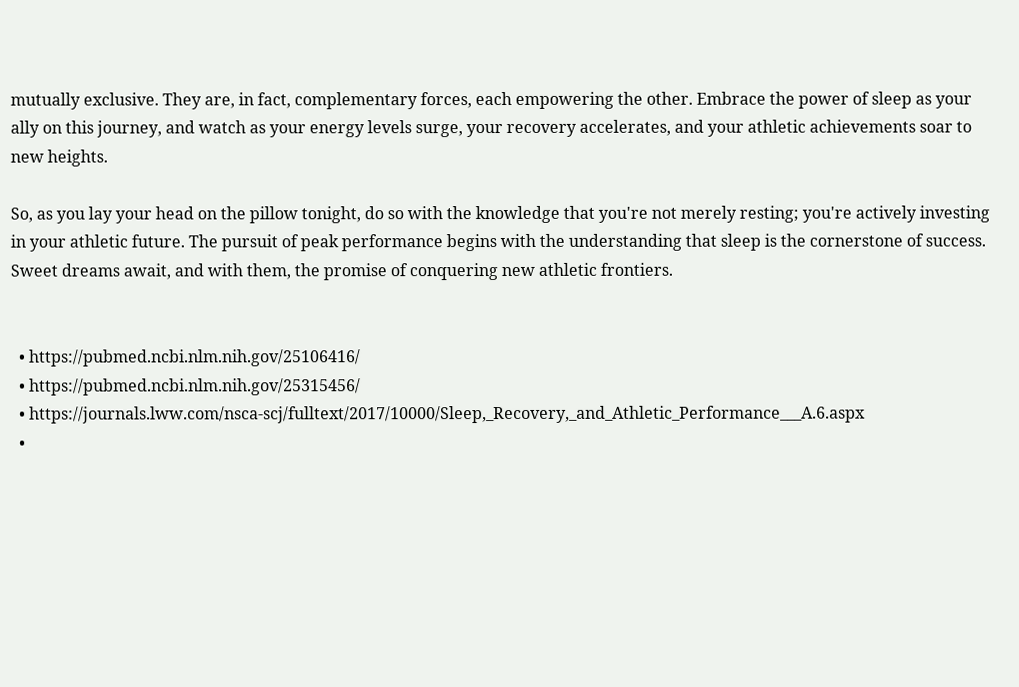mutually exclusive. They are, in fact, complementary forces, each empowering the other. Embrace the power of sleep as your ally on this journey, and watch as your energy levels surge, your recovery accelerates, and your athletic achievements soar to new heights.

So, as you lay your head on the pillow tonight, do so with the knowledge that you're not merely resting; you're actively investing in your athletic future. The pursuit of peak performance begins with the understanding that sleep is the cornerstone of success. Sweet dreams await, and with them, the promise of conquering new athletic frontiers.


  • https://pubmed.ncbi.nlm.nih.gov/25106416/
  • https://pubmed.ncbi.nlm.nih.gov/25315456/
  • https://journals.lww.com/nsca-scj/fulltext/2017/10000/Sleep,_Recovery,_and_Athletic_Performance___A.6.aspx
  •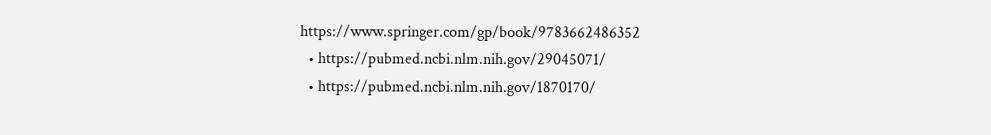https://www.springer.com/gp/book/9783662486352
  • https://pubmed.ncbi.nlm.nih.gov/29045071/
  • https://pubmed.ncbi.nlm.nih.gov/1870170/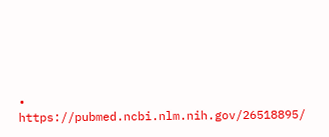• https://pubmed.ncbi.nlm.nih.gov/26518895/